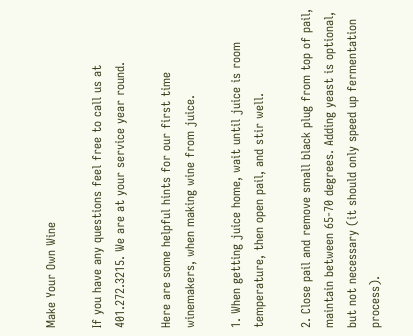Make Your Own Wine

If you have any questions feel free to call us at 401.272.3215. We are at your service year round.

Here are some helpful hints for our first time winemakers, when making wine from juice.

1. When getting juice home, wait until juice is room temperature, then open pail, and stir well.

2. Close pail and remove small black plug from top of pail, maintain between 65-70 degrees. Adding yeast is optional, but not necessary (it should only speed up fermentation process).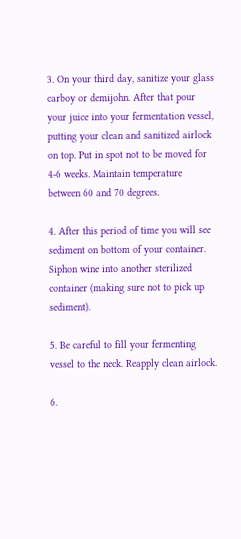3. On your third day, sanitize your glass carboy or demijohn. After that pour your juice into your fermentation vessel, putting your clean and sanitized airlock on top. Put in spot not to be moved for 4-6 weeks. Maintain temperature between 60 and 70 degrees.

4. After this period of time you will see sediment on bottom of your container. Siphon wine into another sterilized container (making sure not to pick up sediment).

5. Be careful to fill your fermenting vessel to the neck. Reapply clean airlock.

6.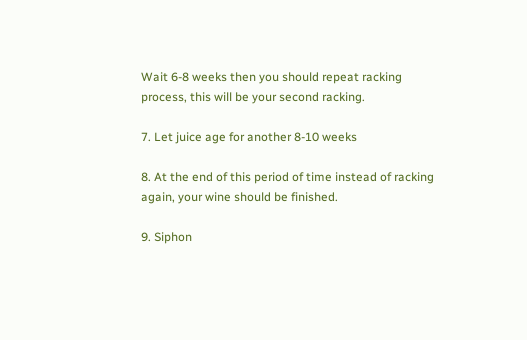Wait 6-8 weeks then you should repeat racking process, this will be your second racking.

7. Let juice age for another 8-10 weeks

8. At the end of this period of time instead of racking again, your wine should be finished.

9. Siphon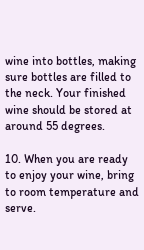wine into bottles, making sure bottles are filled to the neck. Your finished wine should be stored at around 55 degrees.

10. When you are ready to enjoy your wine, bring to room temperature and serve.